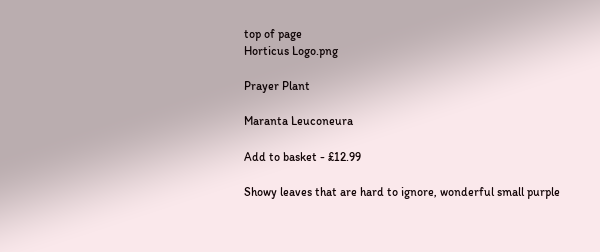top of page
Horticus Logo.png

Prayer Plant

Maranta Leuconeura

Add to basket - £12.99

Showy leaves that are hard to ignore, wonderful small purple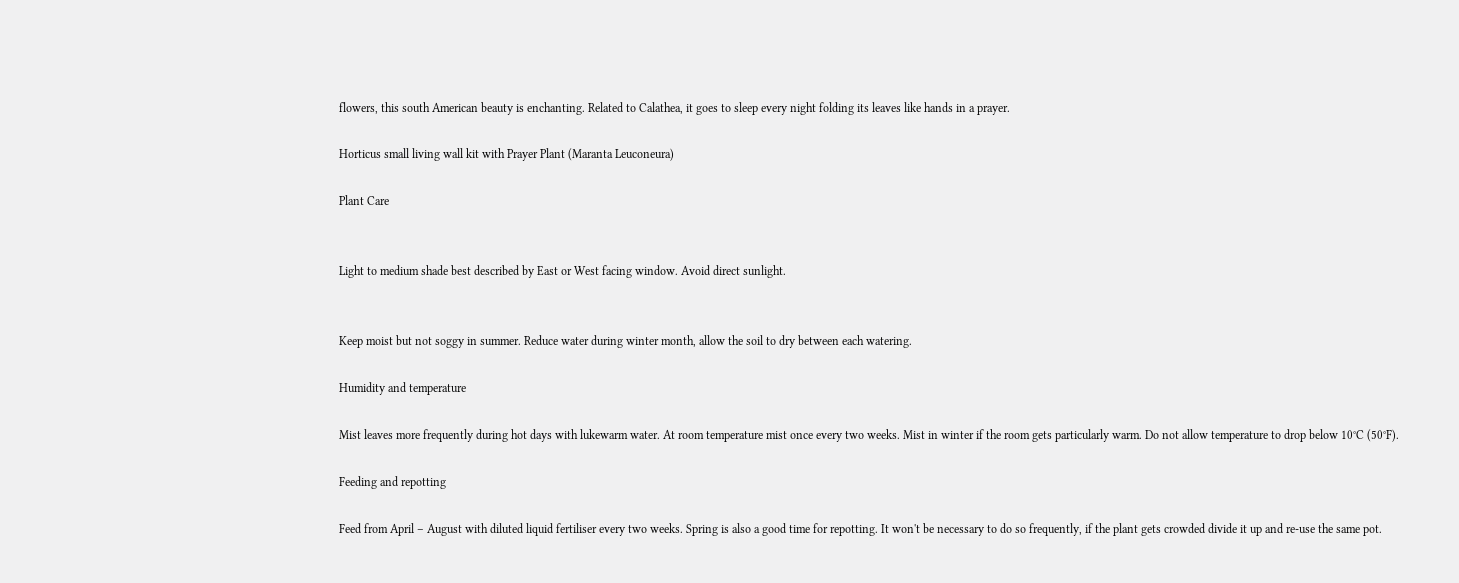flowers, this south American beauty is enchanting. Related to Calathea, it goes to sleep every night folding its leaves like hands in a prayer.

Horticus small living wall kit with Prayer Plant (Maranta Leuconeura)

Plant Care


Light to medium shade best described by East or West facing window. Avoid direct sunlight.


Keep moist but not soggy in summer. Reduce water during winter month, allow the soil to dry between each watering.

Humidity and temperature

Mist leaves more frequently during hot days with lukewarm water. At room temperature mist once every two weeks. Mist in winter if the room gets particularly warm. Do not allow temperature to drop below 10°C (50°F).

Feeding and repotting

Feed from April – August with diluted liquid fertiliser every two weeks. Spring is also a good time for repotting. It won't be necessary to do so frequently, if the plant gets crowded divide it up and re-use the same pot.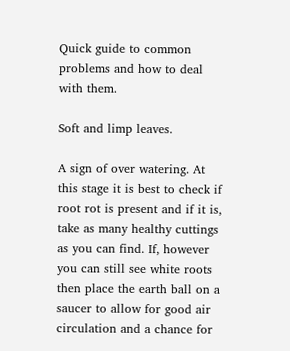Quick guide to common problems and how to deal with them.

Soft and limp leaves.

A sign of over watering. At this stage it is best to check if root rot is present and if it is, take as many healthy cuttings as you can find. If, however you can still see white roots then place the earth ball on a saucer to allow for good air circulation and a chance for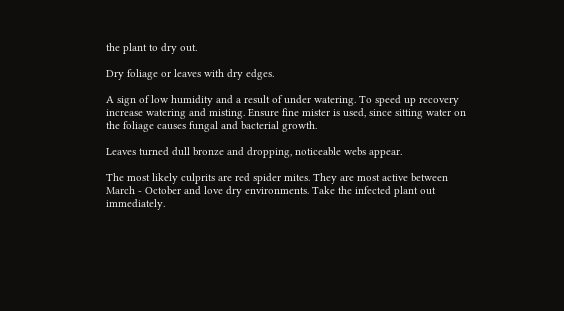the plant to dry out.

Dry foliage or leaves with dry edges.

A sign of low humidity and a result of under watering. To speed up recovery increase watering and misting. Ensure fine mister is used, since sitting water on the foliage causes fungal and bacterial growth.

Leaves turned dull bronze and dropping, noticeable webs appear.

The most likely culprits are red spider mites. They are most active between March - October and love dry environments. Take the infected plant out immediately.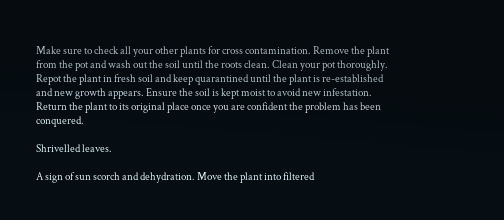Make sure to check all your other plants for cross contamination. Remove the plant from the pot and wash out the soil until the roots clean. Clean your pot thoroughly. Repot the plant in fresh soil and keep quarantined until the plant is re-established and new growth appears. Ensure the soil is kept moist to avoid new infestation. Return the plant to its original place once you are confident the problem has been conquered.

Shrivelled leaves.

A sign of sun scorch and dehydration. Move the plant into filtered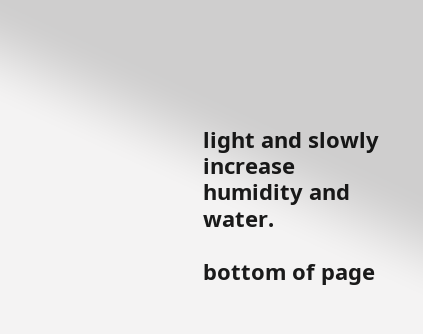light and slowly increase humidity and water.

bottom of page